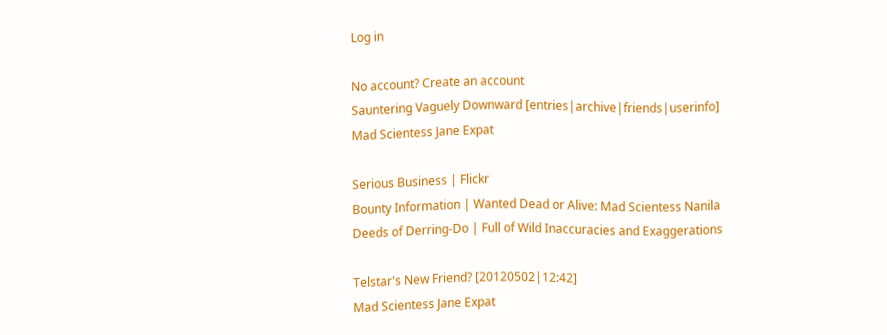Log in

No account? Create an account
Sauntering Vaguely Downward [entries|archive|friends|userinfo]
Mad Scientess Jane Expat

Serious Business | Flickr
Bounty Information | Wanted Dead or Alive: Mad Scientess Nanila
Deeds of Derring-Do | Full of Wild Inaccuracies and Exaggerations

Telstar's New Friend? [20120502|12:42]
Mad Scientess Jane Expat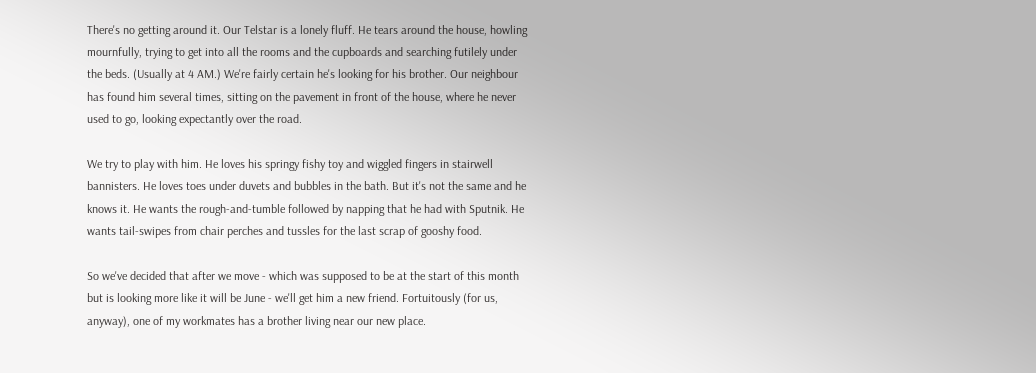There's no getting around it. Our Telstar is a lonely fluff. He tears around the house, howling mournfully, trying to get into all the rooms and the cupboards and searching futilely under the beds. (Usually at 4 AM.) We're fairly certain he's looking for his brother. Our neighbour has found him several times, sitting on the pavement in front of the house, where he never used to go, looking expectantly over the road.

We try to play with him. He loves his springy fishy toy and wiggled fingers in stairwell bannisters. He loves toes under duvets and bubbles in the bath. But it's not the same and he knows it. He wants the rough-and-tumble followed by napping that he had with Sputnik. He wants tail-swipes from chair perches and tussles for the last scrap of gooshy food.

So we've decided that after we move - which was supposed to be at the start of this month but is looking more like it will be June - we'll get him a new friend. Fortuitously (for us, anyway), one of my workmates has a brother living near our new place.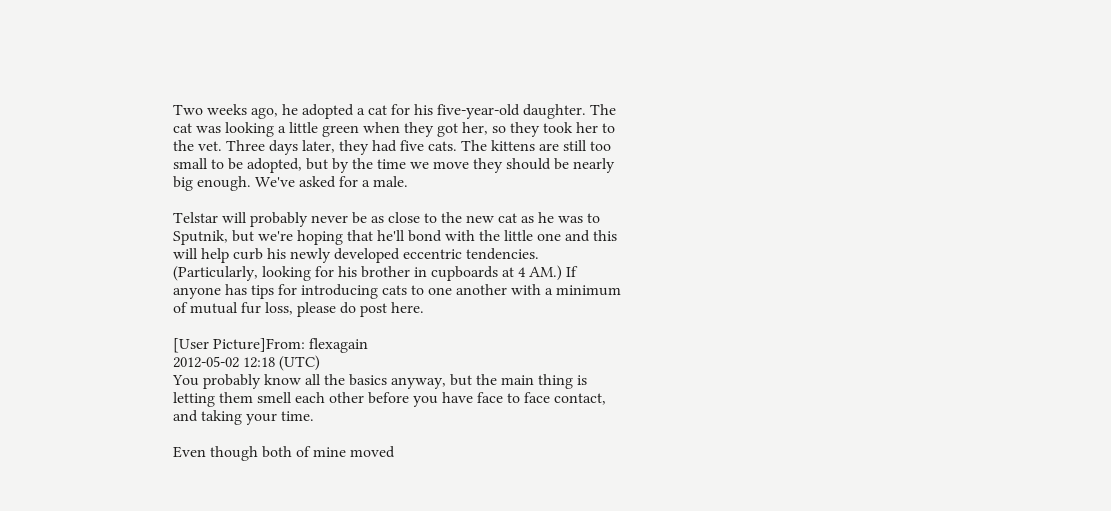Two weeks ago, he adopted a cat for his five-year-old daughter. The cat was looking a little green when they got her, so they took her to the vet. Three days later, they had five cats. The kittens are still too small to be adopted, but by the time we move they should be nearly big enough. We've asked for a male.

Telstar will probably never be as close to the new cat as he was to Sputnik, but we're hoping that he'll bond with the little one and this will help curb his newly developed eccentric tendencies. (Particularly, looking for his brother in cupboards at 4 AM.) If anyone has tips for introducing cats to one another with a minimum of mutual fur loss, please do post here.

[User Picture]From: flexagain
2012-05-02 12:18 (UTC)
You probably know all the basics anyway, but the main thing is letting them smell each other before you have face to face contact, and taking your time.

Even though both of mine moved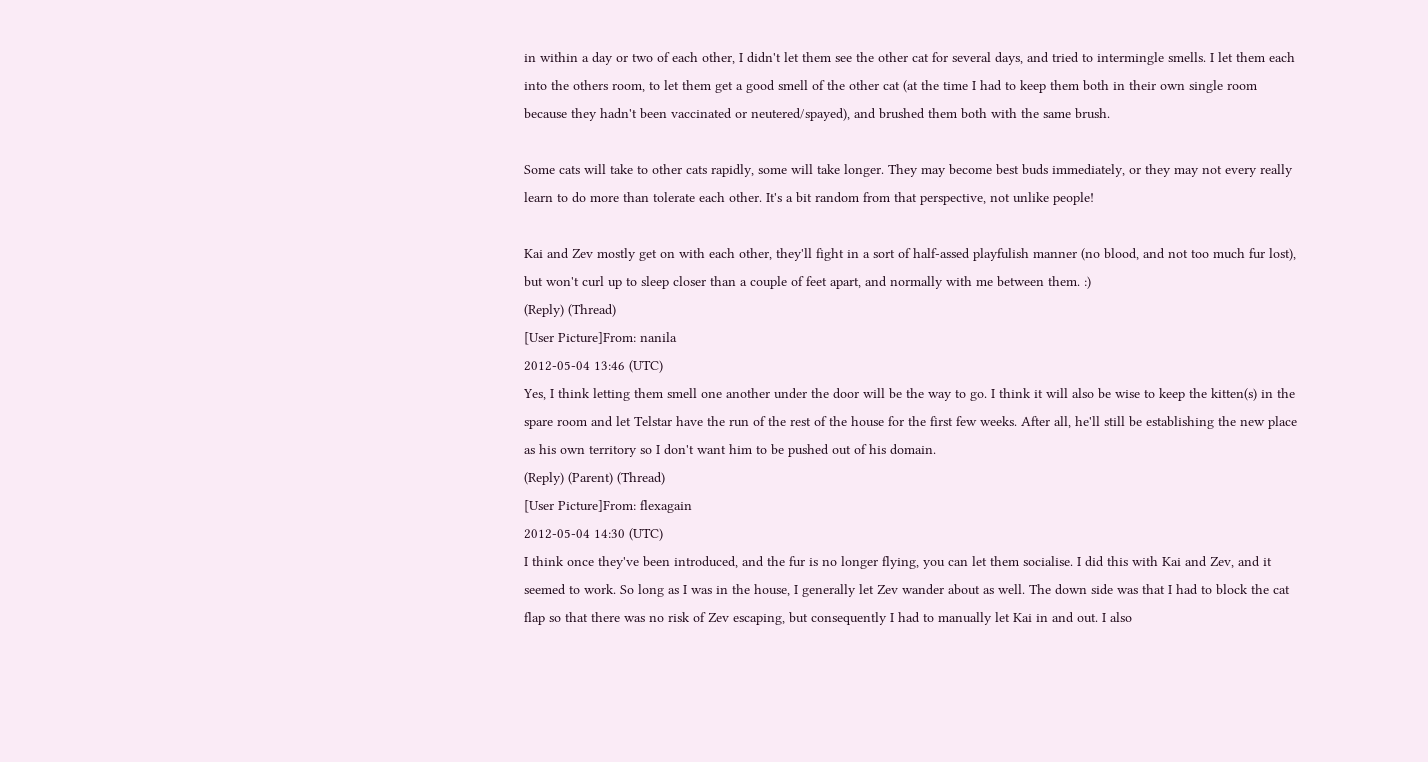in within a day or two of each other, I didn't let them see the other cat for several days, and tried to intermingle smells. I let them each into the others room, to let them get a good smell of the other cat (at the time I had to keep them both in their own single room because they hadn't been vaccinated or neutered/spayed), and brushed them both with the same brush.

Some cats will take to other cats rapidly, some will take longer. They may become best buds immediately, or they may not every really learn to do more than tolerate each other. It's a bit random from that perspective, not unlike people!

Kai and Zev mostly get on with each other, they'll fight in a sort of half-assed playfulish manner (no blood, and not too much fur lost), but won't curl up to sleep closer than a couple of feet apart, and normally with me between them. :)
(Reply) (Thread)
[User Picture]From: nanila
2012-05-04 13:46 (UTC)
Yes, I think letting them smell one another under the door will be the way to go. I think it will also be wise to keep the kitten(s) in the spare room and let Telstar have the run of the rest of the house for the first few weeks. After all, he'll still be establishing the new place as his own territory so I don't want him to be pushed out of his domain.
(Reply) (Parent) (Thread)
[User Picture]From: flexagain
2012-05-04 14:30 (UTC)
I think once they've been introduced, and the fur is no longer flying, you can let them socialise. I did this with Kai and Zev, and it seemed to work. So long as I was in the house, I generally let Zev wander about as well. The down side was that I had to block the cat flap so that there was no risk of Zev escaping, but consequently I had to manually let Kai in and out. I also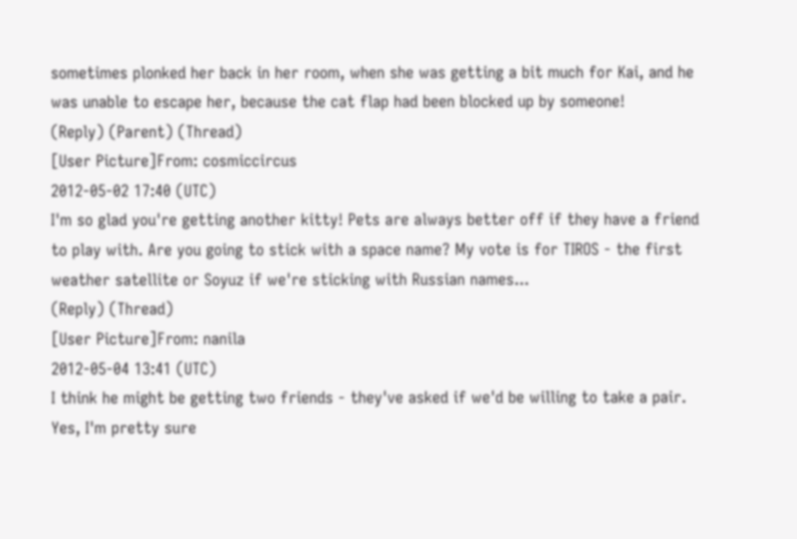sometimes plonked her back in her room, when she was getting a bit much for Kai, and he was unable to escape her, because the cat flap had been blocked up by someone!
(Reply) (Parent) (Thread)
[User Picture]From: cosmiccircus
2012-05-02 17:40 (UTC)
I'm so glad you're getting another kitty! Pets are always better off if they have a friend to play with. Are you going to stick with a space name? My vote is for TIROS - the first weather satellite or Soyuz if we're sticking with Russian names...
(Reply) (Thread)
[User Picture]From: nanila
2012-05-04 13:41 (UTC)
I think he might be getting two friends - they've asked if we'd be willing to take a pair. Yes, I'm pretty sure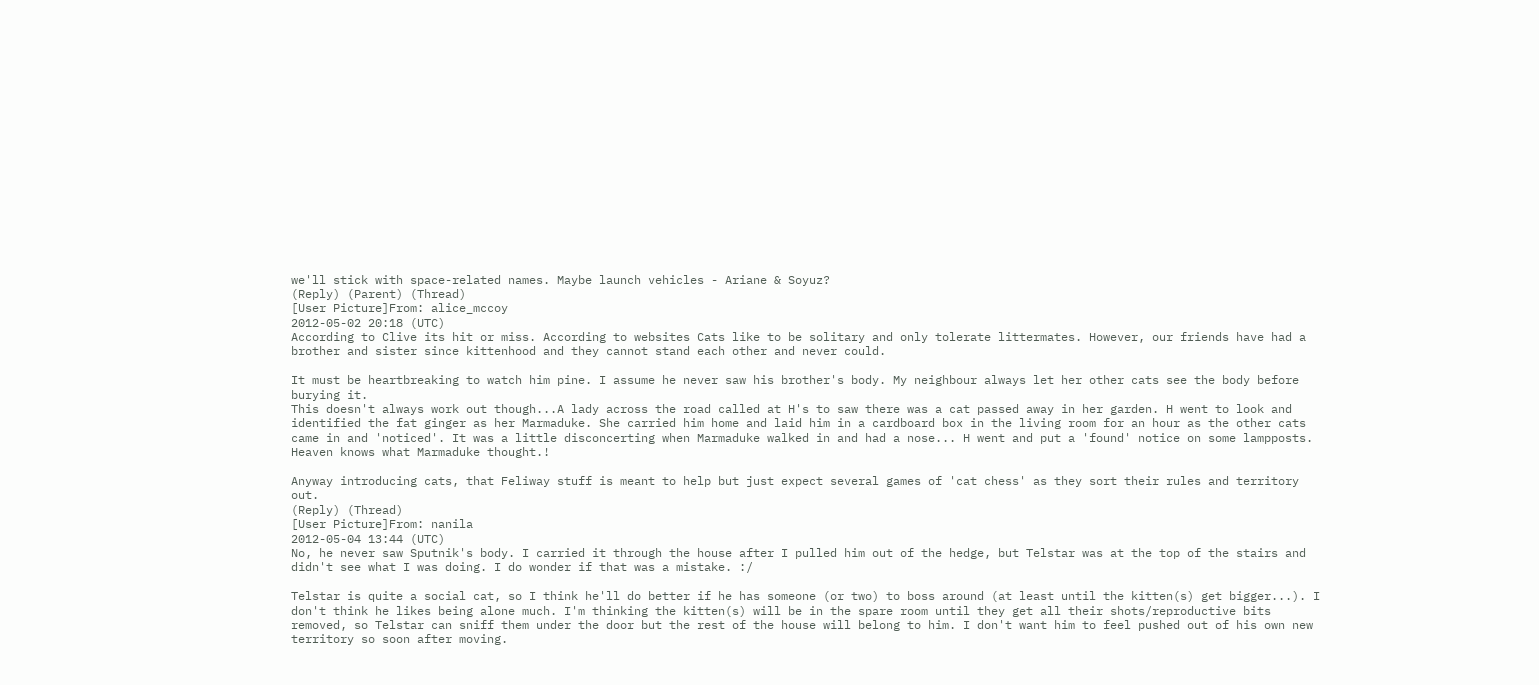we'll stick with space-related names. Maybe launch vehicles - Ariane & Soyuz?
(Reply) (Parent) (Thread)
[User Picture]From: alice_mccoy
2012-05-02 20:18 (UTC)
According to Clive its hit or miss. According to websites Cats like to be solitary and only tolerate littermates. However, our friends have had a brother and sister since kittenhood and they cannot stand each other and never could.

It must be heartbreaking to watch him pine. I assume he never saw his brother's body. My neighbour always let her other cats see the body before burying it.
This doesn't always work out though...A lady across the road called at H's to saw there was a cat passed away in her garden. H went to look and identified the fat ginger as her Marmaduke. She carried him home and laid him in a cardboard box in the living room for an hour as the other cats came in and 'noticed'. It was a little disconcerting when Marmaduke walked in and had a nose... H went and put a 'found' notice on some lampposts. Heaven knows what Marmaduke thought.!

Anyway introducing cats, that Feliway stuff is meant to help but just expect several games of 'cat chess' as they sort their rules and territory out.
(Reply) (Thread)
[User Picture]From: nanila
2012-05-04 13:44 (UTC)
No, he never saw Sputnik's body. I carried it through the house after I pulled him out of the hedge, but Telstar was at the top of the stairs and didn't see what I was doing. I do wonder if that was a mistake. :/

Telstar is quite a social cat, so I think he'll do better if he has someone (or two) to boss around (at least until the kitten(s) get bigger...). I don't think he likes being alone much. I'm thinking the kitten(s) will be in the spare room until they get all their shots/reproductive bits removed, so Telstar can sniff them under the door but the rest of the house will belong to him. I don't want him to feel pushed out of his own new territory so soon after moving.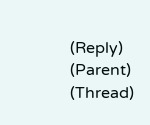(Reply) (Parent) (Thread)